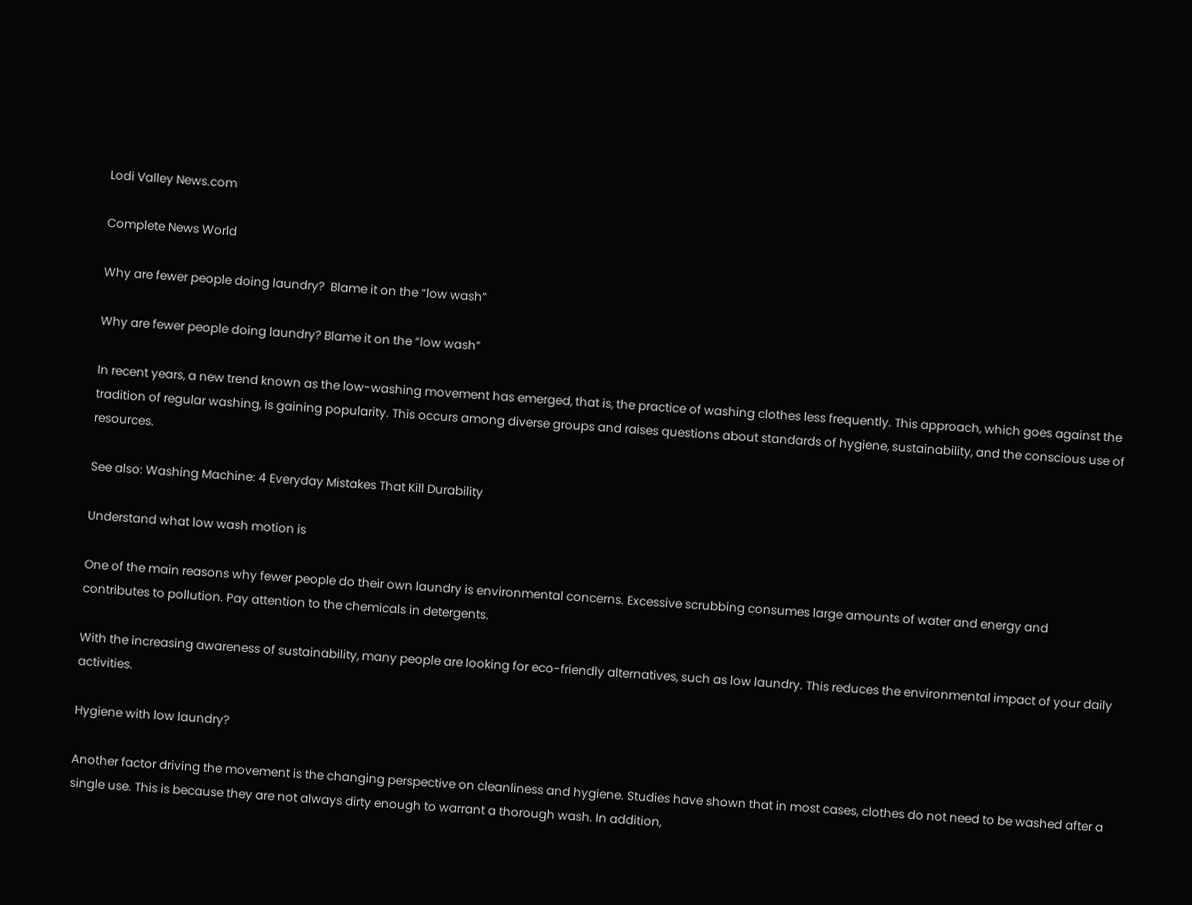Lodi Valley News.com

Complete News World

Why are fewer people doing laundry?  Blame it on the “low wash”

Why are fewer people doing laundry? Blame it on the “low wash”

In recent years, a new trend known as the low-washing movement has emerged, that is, the practice of washing clothes less frequently. This approach, which goes against the tradition of regular washing, is gaining popularity. This occurs among diverse groups and raises questions about standards of hygiene, sustainability, and the conscious use of resources.

See also: Washing Machine: 4 Everyday Mistakes That Kill Durability

Understand what low wash motion is

One of the main reasons why fewer people do their own laundry is environmental concerns. Excessive scrubbing consumes large amounts of water and energy and contributes to pollution. Pay attention to the chemicals in detergents.

With the increasing awareness of sustainability, many people are looking for eco-friendly alternatives, such as low laundry. This reduces the environmental impact of your daily activities.

Hygiene with low laundry?

Another factor driving the movement is the changing perspective on cleanliness and hygiene. Studies have shown that in most cases, clothes do not need to be washed after a single use. This is because they are not always dirty enough to warrant a thorough wash. In addition,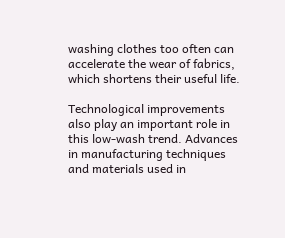washing clothes too often can accelerate the wear of fabrics, which shortens their useful life.

Technological improvements also play an important role in this low-wash trend. Advances in manufacturing techniques and materials used in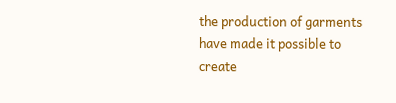the production of garments have made it possible to create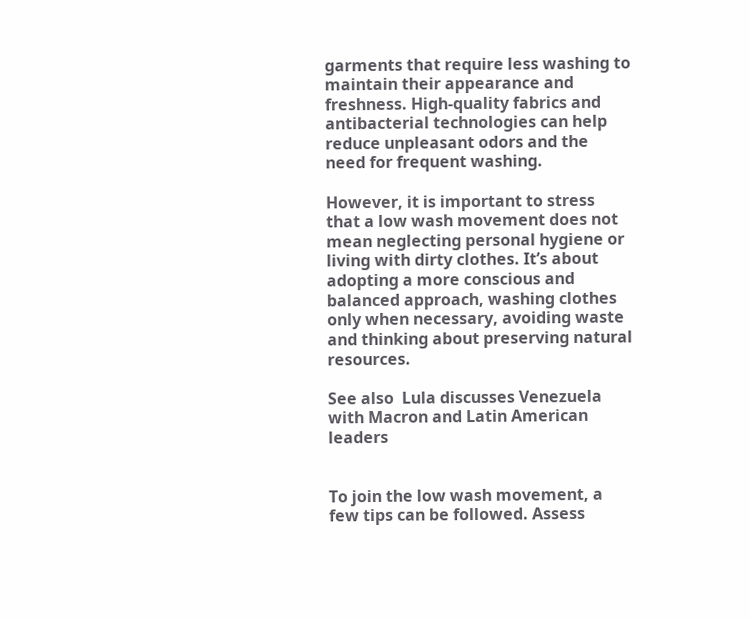garments that require less washing to maintain their appearance and freshness. High-quality fabrics and antibacterial technologies can help reduce unpleasant odors and the need for frequent washing.

However, it is important to stress that a low wash movement does not mean neglecting personal hygiene or living with dirty clothes. It’s about adopting a more conscious and balanced approach, washing clothes only when necessary, avoiding waste and thinking about preserving natural resources.

See also  Lula discusses Venezuela with Macron and Latin American leaders


To join the low wash movement, a few tips can be followed. Assess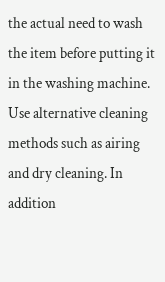the actual need to wash the item before putting it in the washing machine. Use alternative cleaning methods such as airing and dry cleaning. In addition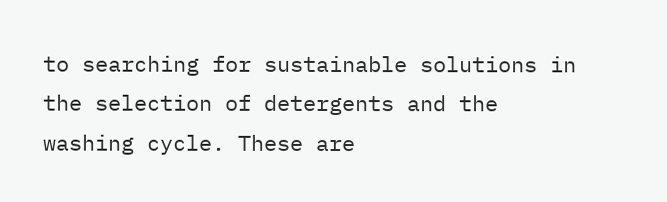to searching for sustainable solutions in the selection of detergents and the washing cycle. These are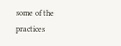some of the practices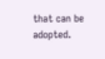that can be adopted.